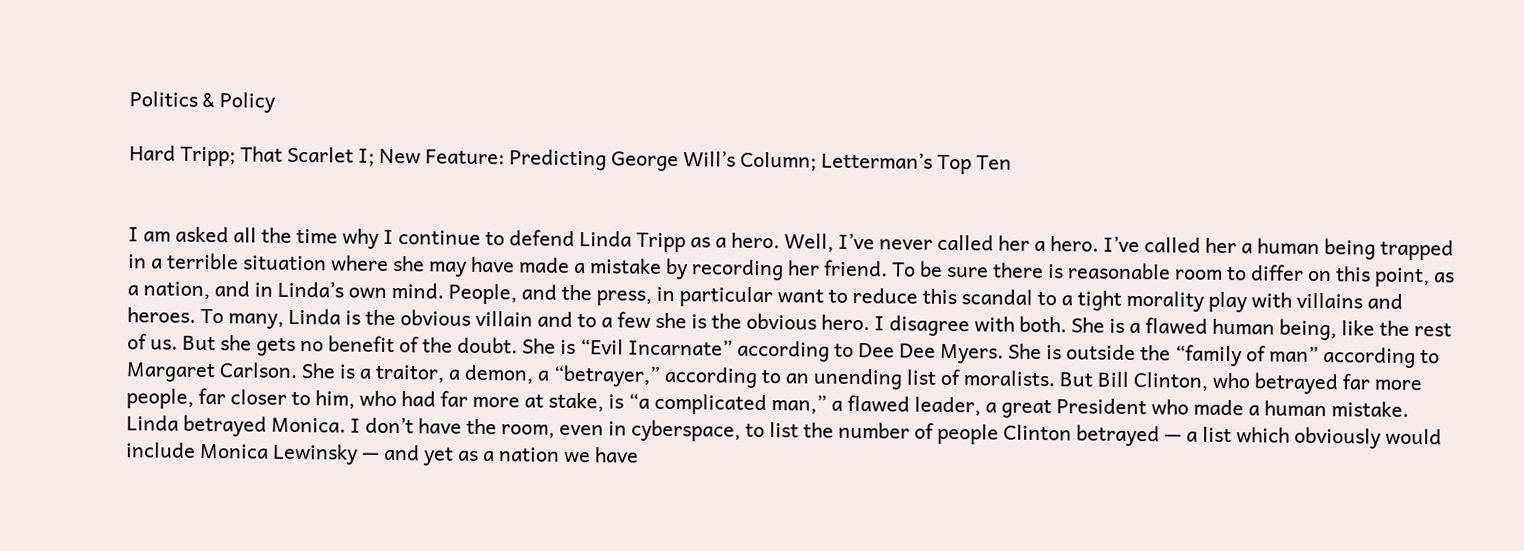Politics & Policy

Hard Tripp; That Scarlet I; New Feature: Predicting George Will’s Column; Letterman’s Top Ten


I am asked all the time why I continue to defend Linda Tripp as a hero. Well, I’ve never called her a hero. I’ve called her a human being trapped in a terrible situation where she may have made a mistake by recording her friend. To be sure there is reasonable room to differ on this point, as a nation, and in Linda’s own mind. People, and the press, in particular want to reduce this scandal to a tight morality play with villains and heroes. To many, Linda is the obvious villain and to a few she is the obvious hero. I disagree with both. She is a flawed human being, like the rest of us. But she gets no benefit of the doubt. She is “Evil Incarnate” according to Dee Dee Myers. She is outside the “family of man” according to Margaret Carlson. She is a traitor, a demon, a “betrayer,” according to an unending list of moralists. But Bill Clinton, who betrayed far more people, far closer to him, who had far more at stake, is “a complicated man,” a flawed leader, a great President who made a human mistake. Linda betrayed Monica. I don’t have the room, even in cyberspace, to list the number of people Clinton betrayed — a list which obviously would include Monica Lewinsky — and yet as a nation we have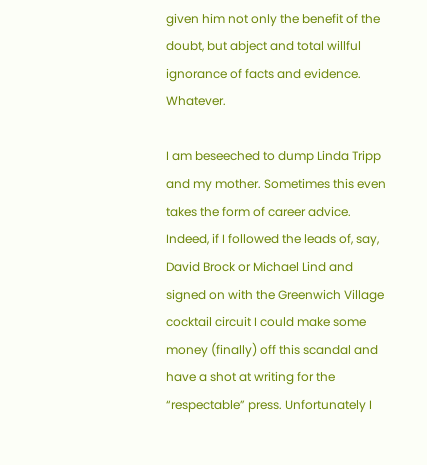given him not only the benefit of the doubt, but abject and total willful ignorance of facts and evidence. Whatever.

I am beseeched to dump Linda Tripp and my mother. Sometimes this even takes the form of career advice. Indeed, if I followed the leads of, say, David Brock or Michael Lind and signed on with the Greenwich Village cocktail circuit I could make some money (finally) off this scandal and have a shot at writing for the “respectable” press. Unfortunately I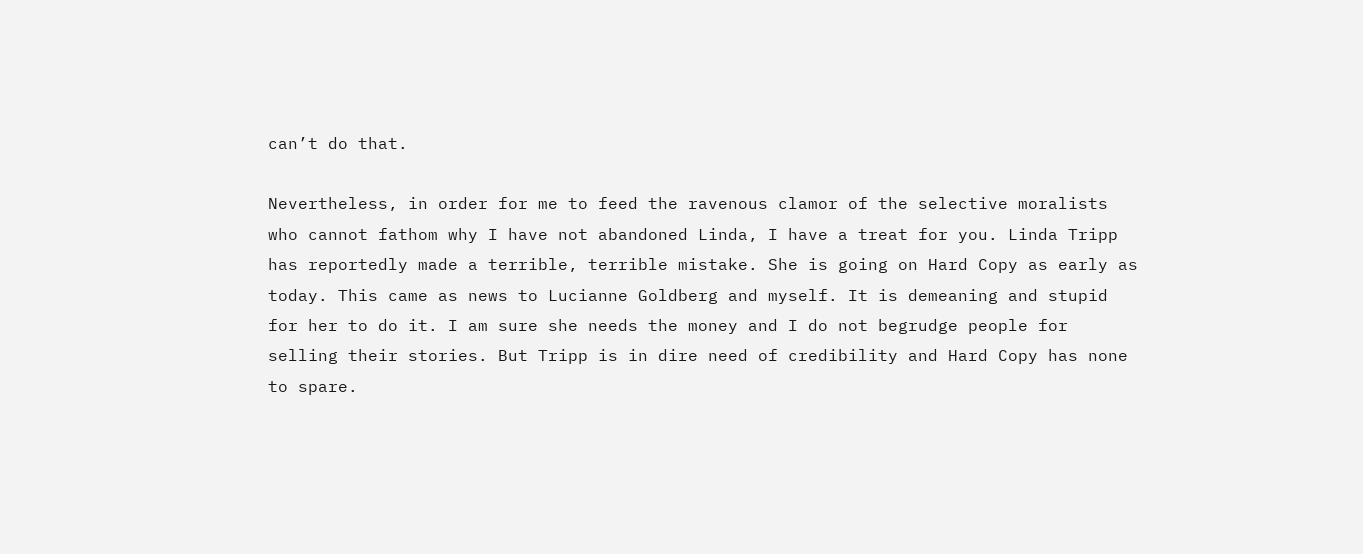can’t do that.

Nevertheless, in order for me to feed the ravenous clamor of the selective moralists who cannot fathom why I have not abandoned Linda, I have a treat for you. Linda Tripp has reportedly made a terrible, terrible mistake. She is going on Hard Copy as early as today. This came as news to Lucianne Goldberg and myself. It is demeaning and stupid for her to do it. I am sure she needs the money and I do not begrudge people for selling their stories. But Tripp is in dire need of credibility and Hard Copy has none to spare.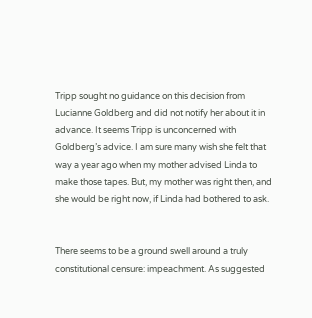Tripp sought no guidance on this decision from Lucianne Goldberg and did not notify her about it in advance. It seems Tripp is unconcerned with Goldberg’s advice. I am sure many wish she felt that way a year ago when my mother advised Linda to make those tapes. But, my mother was right then, and she would be right now, if Linda had bothered to ask.


There seems to be a ground swell around a truly constitutional censure: impeachment. As suggested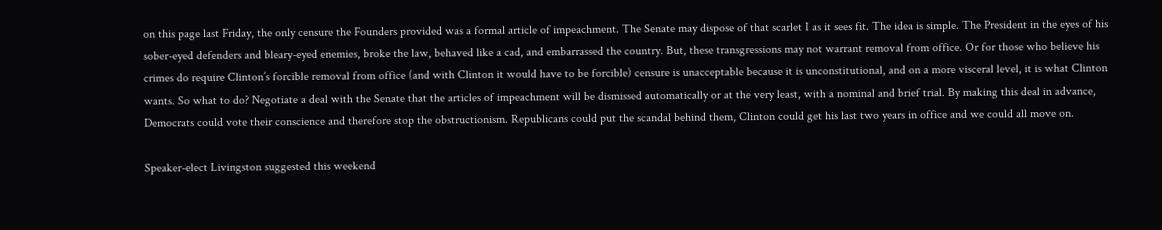on this page last Friday, the only censure the Founders provided was a formal article of impeachment. The Senate may dispose of that scarlet I as it sees fit. The idea is simple. The President in the eyes of his sober-eyed defenders and bleary-eyed enemies, broke the law, behaved like a cad, and embarrassed the country. But, these transgressions may not warrant removal from office. Or for those who believe his crimes do require Clinton’s forcible removal from office (and with Clinton it would have to be forcible) censure is unacceptable because it is unconstitutional, and on a more visceral level, it is what Clinton wants. So what to do? Negotiate a deal with the Senate that the articles of impeachment will be dismissed automatically or at the very least, with a nominal and brief trial. By making this deal in advance, Democrats could vote their conscience and therefore stop the obstructionism. Republicans could put the scandal behind them, Clinton could get his last two years in office and we could all move on.

Speaker-elect Livingston suggested this weekend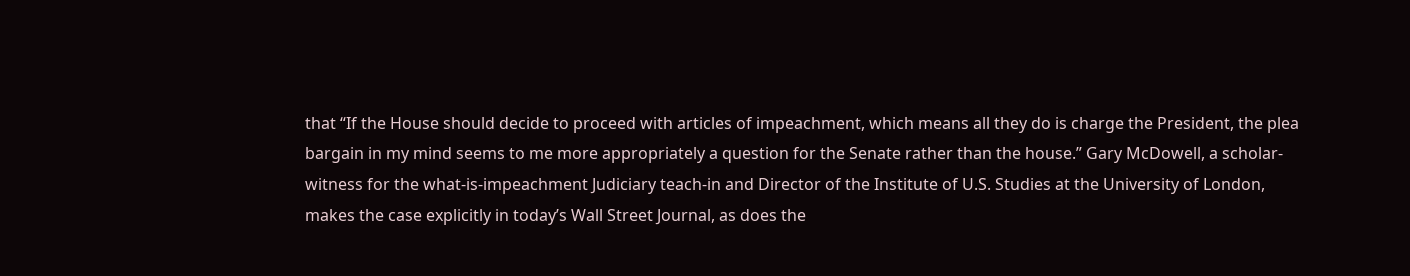that “If the House should decide to proceed with articles of impeachment, which means all they do is charge the President, the plea bargain in my mind seems to me more appropriately a question for the Senate rather than the house.” Gary McDowell, a scholar-witness for the what-is-impeachment Judiciary teach-in and Director of the Institute of U.S. Studies at the University of London, makes the case explicitly in today’s Wall Street Journal, as does the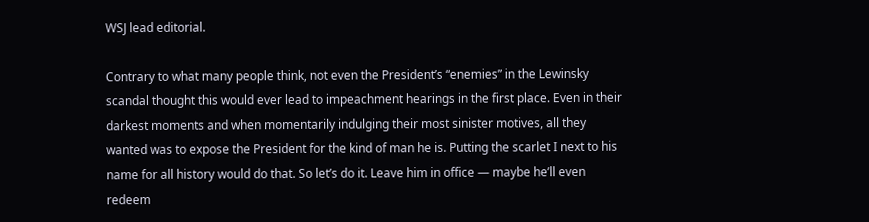WSJ lead editorial.

Contrary to what many people think, not even the President’s “enemies” in the Lewinsky scandal thought this would ever lead to impeachment hearings in the first place. Even in their darkest moments and when momentarily indulging their most sinister motives, all they wanted was to expose the President for the kind of man he is. Putting the scarlet I next to his name for all history would do that. So let’s do it. Leave him in office — maybe he’ll even redeem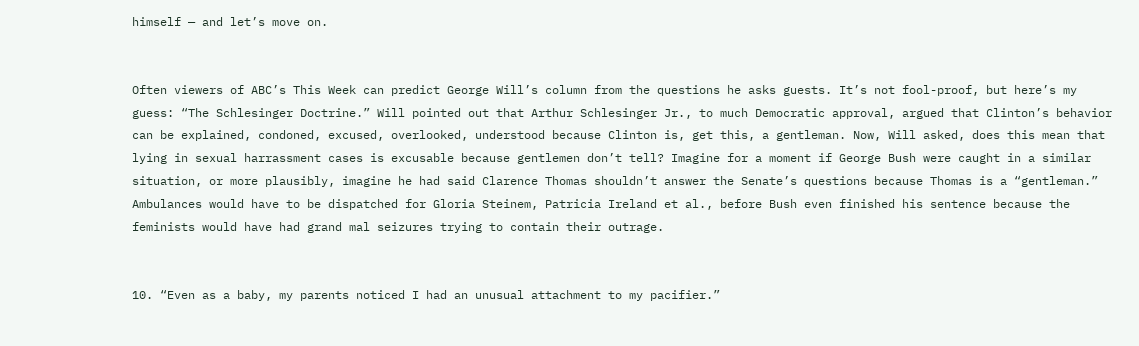himself — and let’s move on.


Often viewers of ABC’s This Week can predict George Will’s column from the questions he asks guests. It’s not fool-proof, but here’s my guess: “The Schlesinger Doctrine.” Will pointed out that Arthur Schlesinger Jr., to much Democratic approval, argued that Clinton’s behavior can be explained, condoned, excused, overlooked, understood because Clinton is, get this, a gentleman. Now, Will asked, does this mean that lying in sexual harrassment cases is excusable because gentlemen don’t tell? Imagine for a moment if George Bush were caught in a similar situation, or more plausibly, imagine he had said Clarence Thomas shouldn’t answer the Senate’s questions because Thomas is a “gentleman.” Ambulances would have to be dispatched for Gloria Steinem, Patricia Ireland et al., before Bush even finished his sentence because the feminists would have had grand mal seizures trying to contain their outrage.


10. “Even as a baby, my parents noticed I had an unusual attachment to my pacifier.”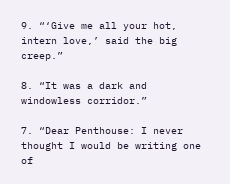9. “‘Give me all your hot, intern love,’ said the big creep.”

8. “It was a dark and windowless corridor.”

7. “Dear Penthouse: I never thought I would be writing one of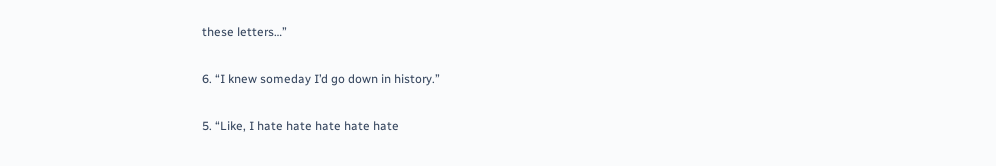these letters…”

6. “I knew someday I’d go down in history.”

5. “Like, I hate hate hate hate hate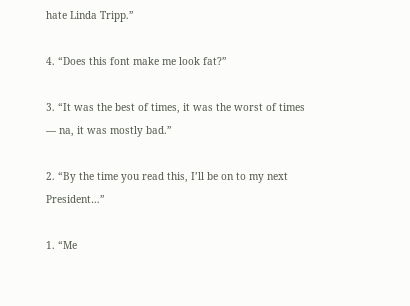hate Linda Tripp.”

4. “Does this font make me look fat?”

3. “It was the best of times, it was the worst of times — na, it was mostly bad.”

2. “By the time you read this, I’ll be on to my next President…”

1. “Me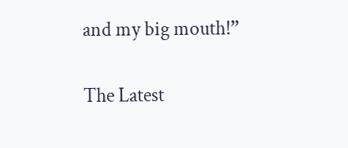and my big mouth!”


The Latest